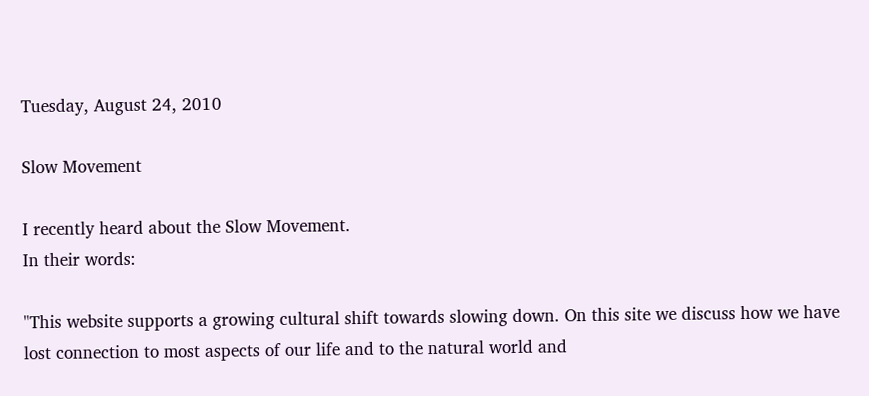Tuesday, August 24, 2010

Slow Movement

I recently heard about the Slow Movement.
In their words:

"This website supports a growing cultural shift towards slowing down. On this site we discuss how we have lost connection to most aspects of our life and to the natural world and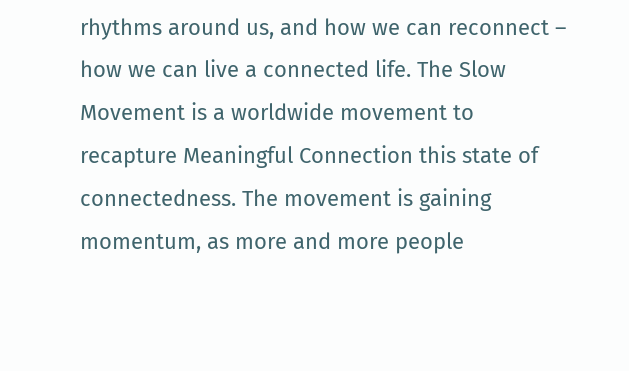rhythms around us, and how we can reconnect – how we can live a connected life. The Slow Movement is a worldwide movement to recapture Meaningful Connection this state of connectedness. The movement is gaining momentum, as more and more people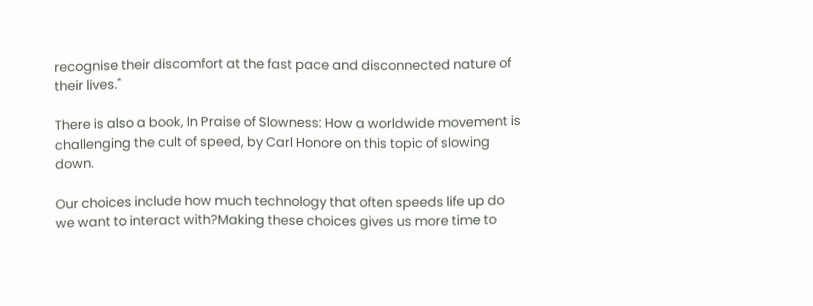recognise their discomfort at the fast pace and disconnected nature of their lives."

There is also a book, In Praise of Slowness: How a worldwide movement is challenging the cult of speed, by Carl Honore on this topic of slowing down.

Our choices include how much technology that often speeds life up do we want to interact with?Making these choices gives us more time to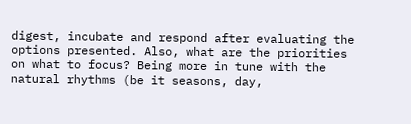digest, incubate and respond after evaluating the options presented. Also, what are the priorities on what to focus? Being more in tune with the natural rhythms (be it seasons, day,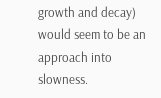growth and decay) would seem to be an approach into slowness.